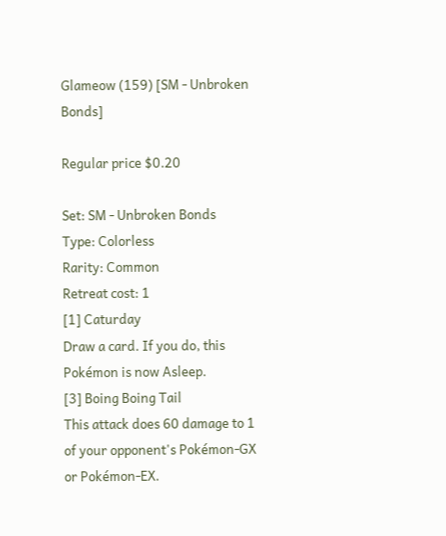Glameow (159) [SM - Unbroken Bonds]

Regular price $0.20

Set: SM - Unbroken Bonds
Type: Colorless
Rarity: Common
Retreat cost: 1
[1] Caturday
Draw a card. If you do, this Pokémon is now Asleep.
[3] Boing Boing Tail
This attack does 60 damage to 1 of your opponent's Pokémon-GX or Pokémon-EX.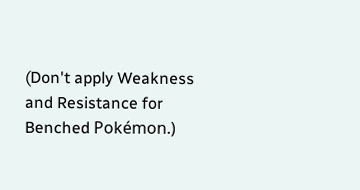(Don't apply Weakness and Resistance for Benched Pokémon.)